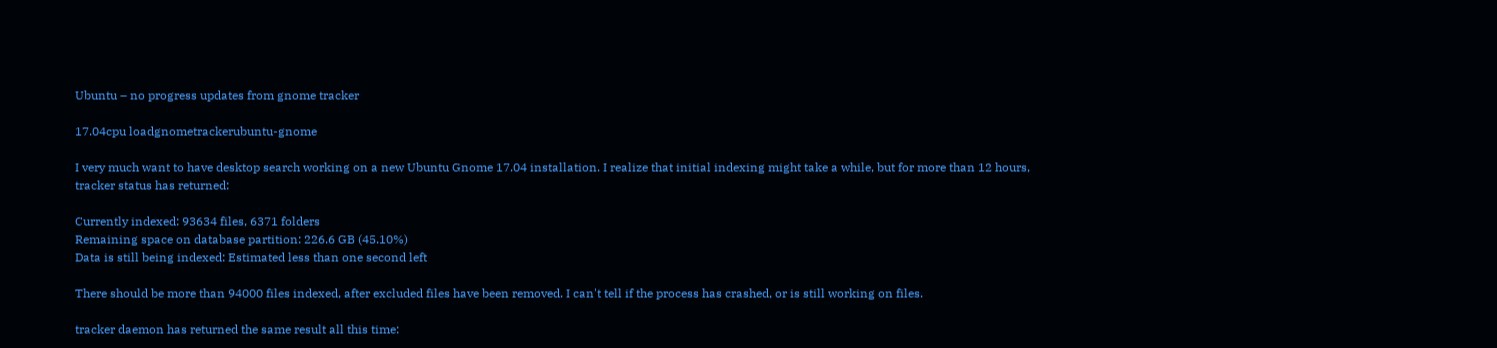Ubuntu – no progress updates from gnome tracker

17.04cpu loadgnometrackerubuntu-gnome

I very much want to have desktop search working on a new Ubuntu Gnome 17.04 installation. I realize that initial indexing might take a while, but for more than 12 hours, tracker status has returned:

Currently indexed: 93634 files, 6371 folders
Remaining space on database partition: 226.6 GB (45.10%)
Data is still being indexed: Estimated less than one second left

There should be more than 94000 files indexed, after excluded files have been removed. I can't tell if the process has crashed, or is still working on files.

tracker daemon has returned the same result all this time: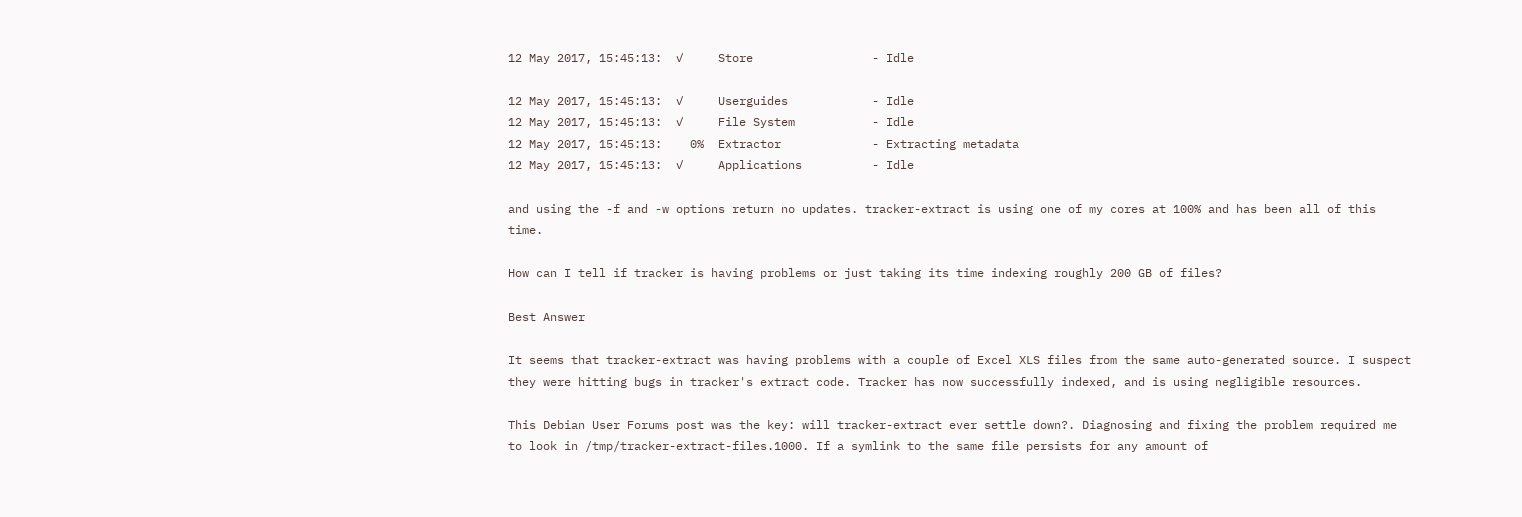12 May 2017, 15:45:13:  ✓     Store                 - Idle

12 May 2017, 15:45:13:  ✓     Userguides            - Idle
12 May 2017, 15:45:13:  ✓     File System           - Idle
12 May 2017, 15:45:13:    0%  Extractor             - Extracting metadata
12 May 2017, 15:45:13:  ✓     Applications          - Idle

and using the -f and -w options return no updates. tracker-extract is using one of my cores at 100% and has been all of this time.

How can I tell if tracker is having problems or just taking its time indexing roughly 200 GB of files?

Best Answer

It seems that tracker-extract was having problems with a couple of Excel XLS files from the same auto-generated source. I suspect they were hitting bugs in tracker's extract code. Tracker has now successfully indexed, and is using negligible resources.

This Debian User Forums post was the key: will tracker-extract ever settle down?. Diagnosing and fixing the problem required me to look in /tmp/tracker-extract-files.1000. If a symlink to the same file persists for any amount of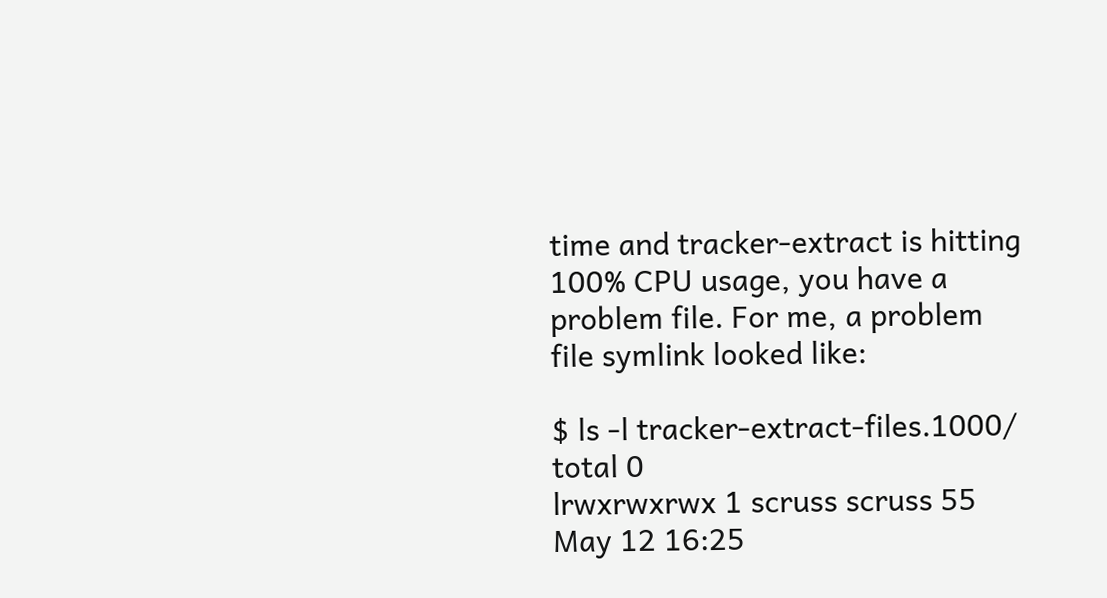time and tracker-extract is hitting 100% CPU usage, you have a problem file. For me, a problem file symlink looked like:

$ ls -l tracker-extract-files.1000/
total 0
lrwxrwxrwx 1 scruss scruss 55 May 12 16:25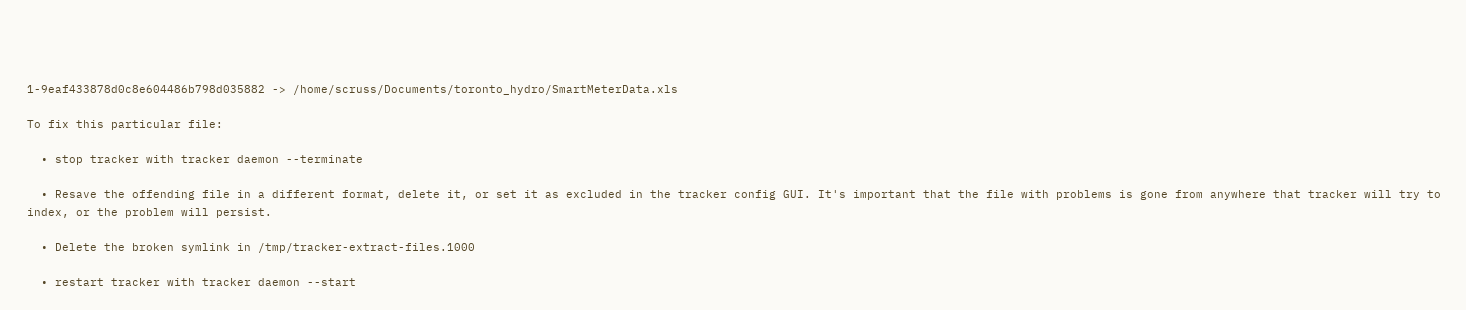1-9eaf433878d0c8e604486b798d035882 -> /home/scruss/Documents/toronto_hydro/SmartMeterData.xls

To fix this particular file:

  • stop tracker with tracker daemon --terminate

  • Resave the offending file in a different format, delete it, or set it as excluded in the tracker config GUI. It's important that the file with problems is gone from anywhere that tracker will try to index, or the problem will persist.

  • Delete the broken symlink in /tmp/tracker-extract-files.1000

  • restart tracker with tracker daemon --start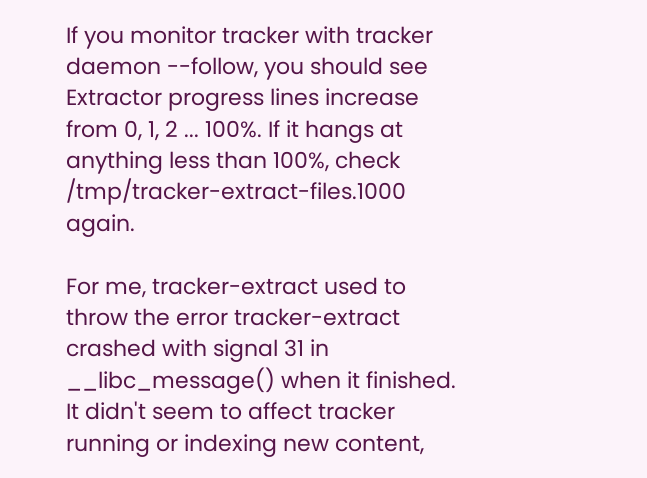If you monitor tracker with tracker daemon --follow, you should see Extractor progress lines increase from 0, 1, 2 ... 100%. If it hangs at anything less than 100%, check /tmp/tracker-extract-files.1000 again.

For me, tracker-extract used to throw the error tracker-extract crashed with signal 31 in __libc_message() when it finished. It didn't seem to affect tracker running or indexing new content,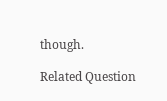though.

Related Question